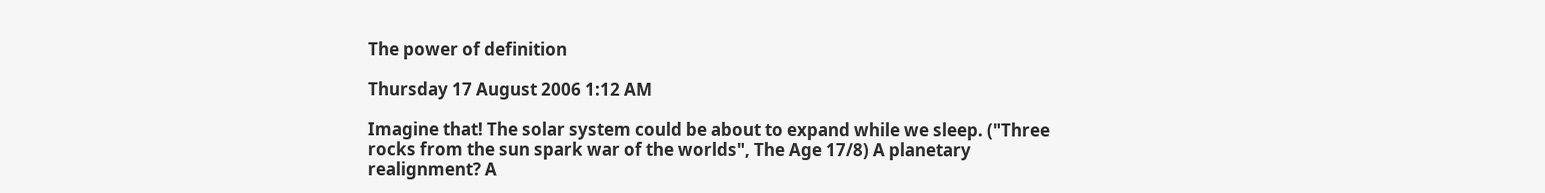The power of definition

Thursday 17 August 2006 1:12 AM

Imagine that! The solar system could be about to expand while we sleep. ("Three rocks from the sun spark war of the worlds", The Age 17/8) A planetary realignment? A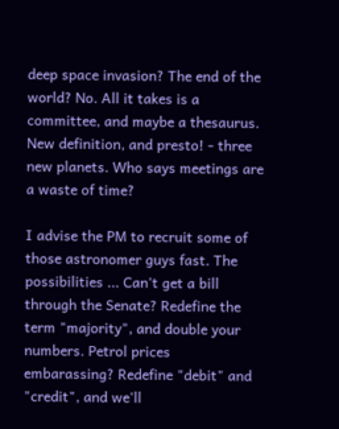deep space invasion? The end of the world? No. All it takes is a committee, and maybe a thesaurus. New definition, and presto! - three new planets. Who says meetings are a waste of time?

I advise the PM to recruit some of those astronomer guys fast. The possibilities ... Can't get a bill through the Senate? Redefine the term "majority", and double your numbers. Petrol prices embarassing? Redefine "debit" and "credit", and we'll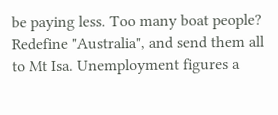be paying less. Too many boat people? Redefine "Australia", and send them all to Mt Isa. Unemployment figures a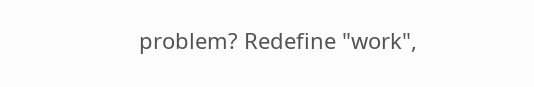problem? Redefine "work",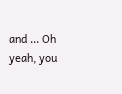and ... Oh yeah, you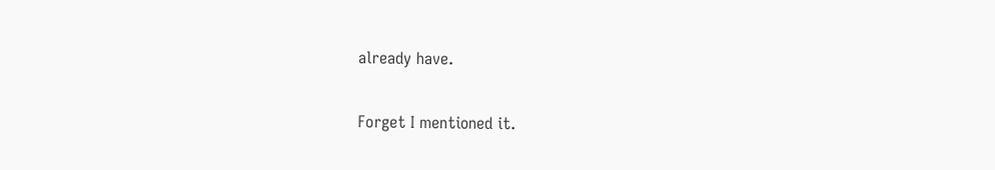already have.

Forget I mentioned it.